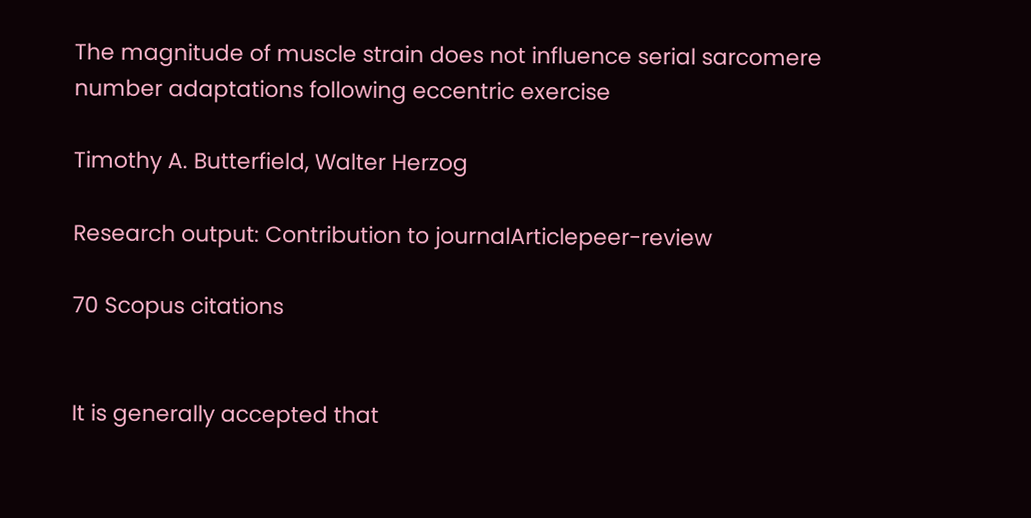The magnitude of muscle strain does not influence serial sarcomere number adaptations following eccentric exercise

Timothy A. Butterfield, Walter Herzog

Research output: Contribution to journalArticlepeer-review

70 Scopus citations


It is generally accepted that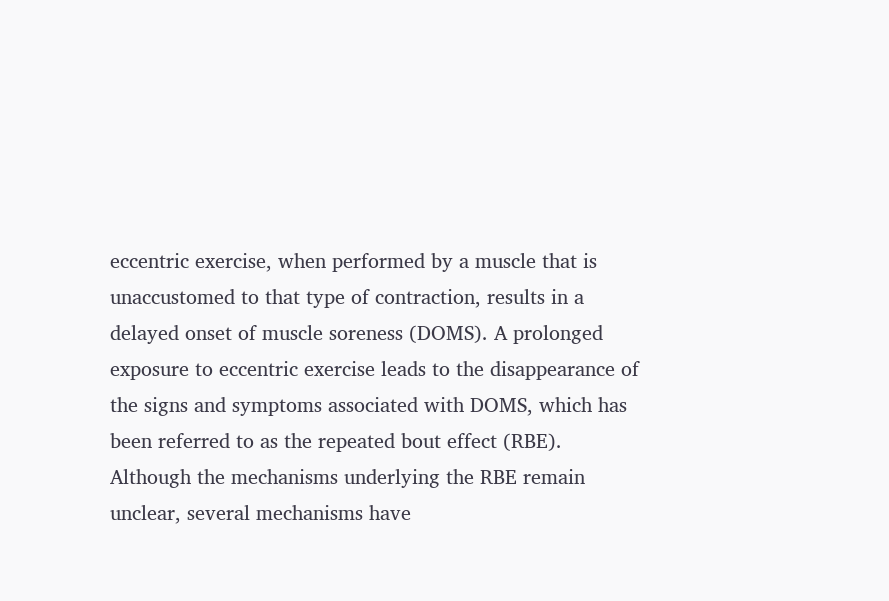eccentric exercise, when performed by a muscle that is unaccustomed to that type of contraction, results in a delayed onset of muscle soreness (DOMS). A prolonged exposure to eccentric exercise leads to the disappearance of the signs and symptoms associated with DOMS, which has been referred to as the repeated bout effect (RBE). Although the mechanisms underlying the RBE remain unclear, several mechanisms have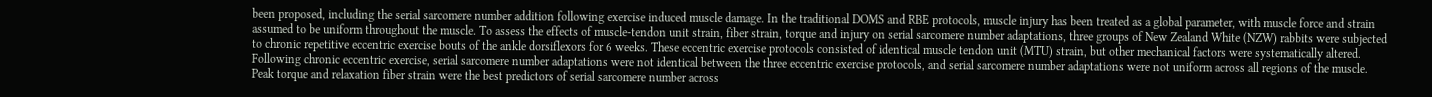been proposed, including the serial sarcomere number addition following exercise induced muscle damage. In the traditional DOMS and RBE protocols, muscle injury has been treated as a global parameter, with muscle force and strain assumed to be uniform throughout the muscle. To assess the effects of muscle-tendon unit strain, fiber strain, torque and injury on serial sarcomere number adaptations, three groups of New Zealand White (NZW) rabbits were subjected to chronic repetitive eccentric exercise bouts of the ankle dorsiflexors for 6 weeks. These eccentric exercise protocols consisted of identical muscle tendon unit (MTU) strain, but other mechanical factors were systematically altered. Following chronic eccentric exercise, serial sarcomere number adaptations were not identical between the three eccentric exercise protocols, and serial sarcomere number adaptations were not uniform across all regions of the muscle. Peak torque and relaxation fiber strain were the best predictors of serial sarcomere number across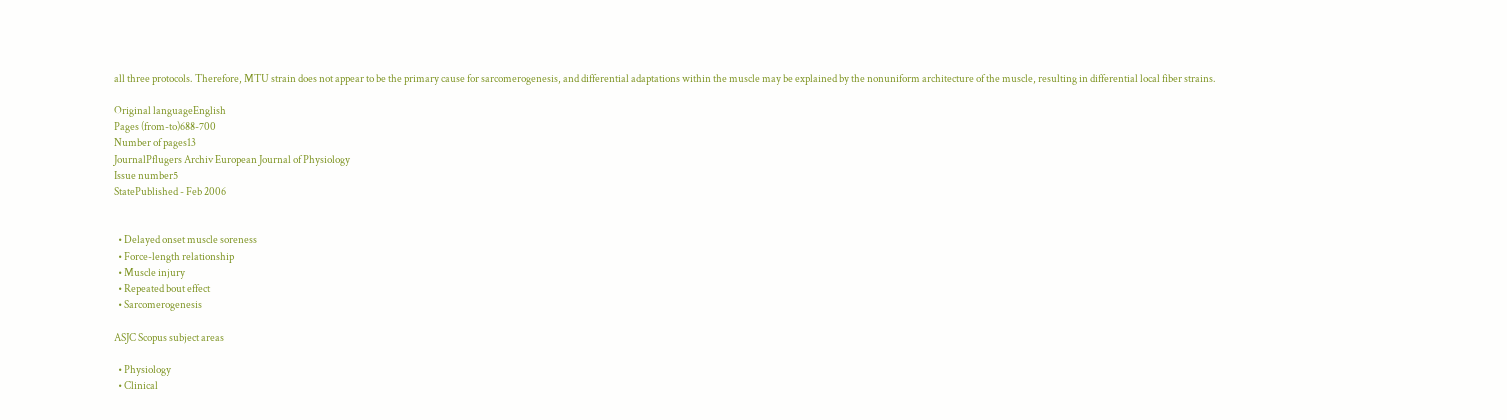all three protocols. Therefore, MTU strain does not appear to be the primary cause for sarcomerogenesis, and differential adaptations within the muscle may be explained by the nonuniform architecture of the muscle, resulting in differential local fiber strains.

Original languageEnglish
Pages (from-to)688-700
Number of pages13
JournalPflugers Archiv European Journal of Physiology
Issue number5
StatePublished - Feb 2006


  • Delayed onset muscle soreness
  • Force-length relationship
  • Muscle injury
  • Repeated bout effect
  • Sarcomerogenesis

ASJC Scopus subject areas

  • Physiology
  • Clinical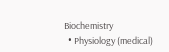Biochemistry
  • Physiology (medical)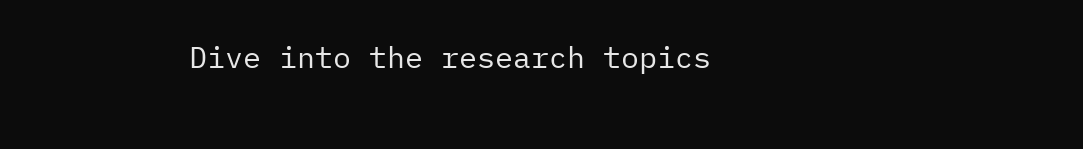Dive into the research topics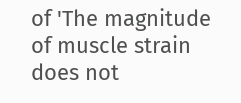of 'The magnitude of muscle strain does not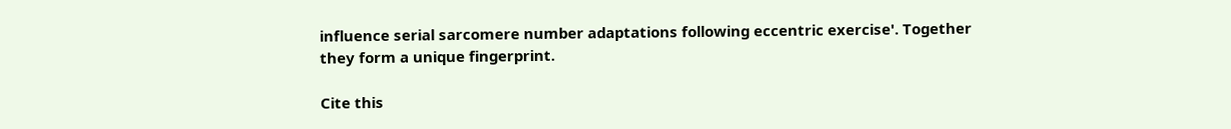influence serial sarcomere number adaptations following eccentric exercise'. Together they form a unique fingerprint.

Cite this